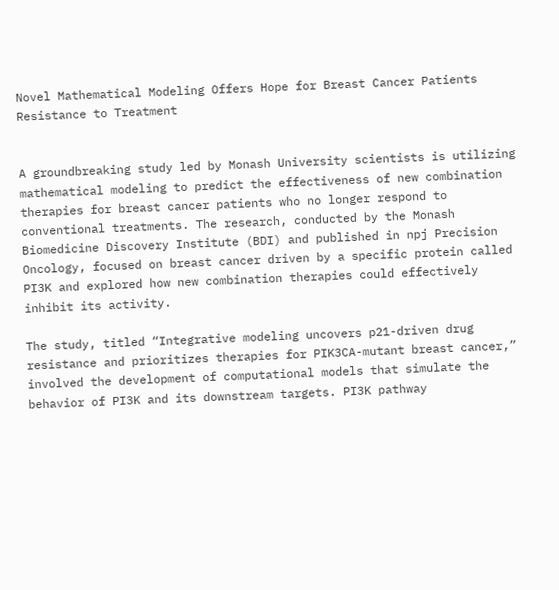Novel Mathematical Modeling Offers Hope for Breast Cancer Patients Resistance to Treatment


A groundbreaking study led by Monash University scientists is utilizing mathematical modeling to predict the effectiveness of new combination therapies for breast cancer patients who no longer respond to conventional treatments. The research, conducted by the Monash Biomedicine Discovery Institute (BDI) and published in npj Precision Oncology, focused on breast cancer driven by a specific protein called PI3K and explored how new combination therapies could effectively inhibit its activity.

The study, titled “Integrative modeling uncovers p21-driven drug resistance and prioritizes therapies for PIK3CA-mutant breast cancer,” involved the development of computational models that simulate the behavior of PI3K and its downstream targets. PI3K pathway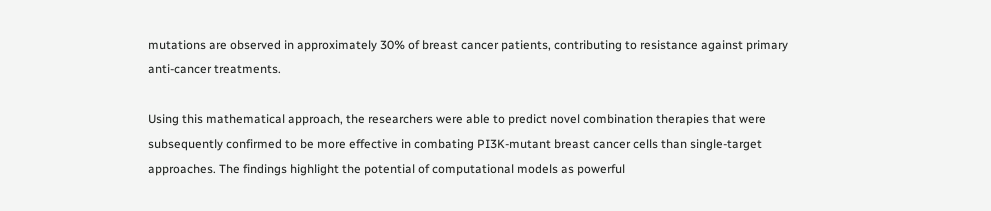mutations are observed in approximately 30% of breast cancer patients, contributing to resistance against primary anti-cancer treatments.

Using this mathematical approach, the researchers were able to predict novel combination therapies that were subsequently confirmed to be more effective in combating PI3K-mutant breast cancer cells than single-target approaches. The findings highlight the potential of computational models as powerful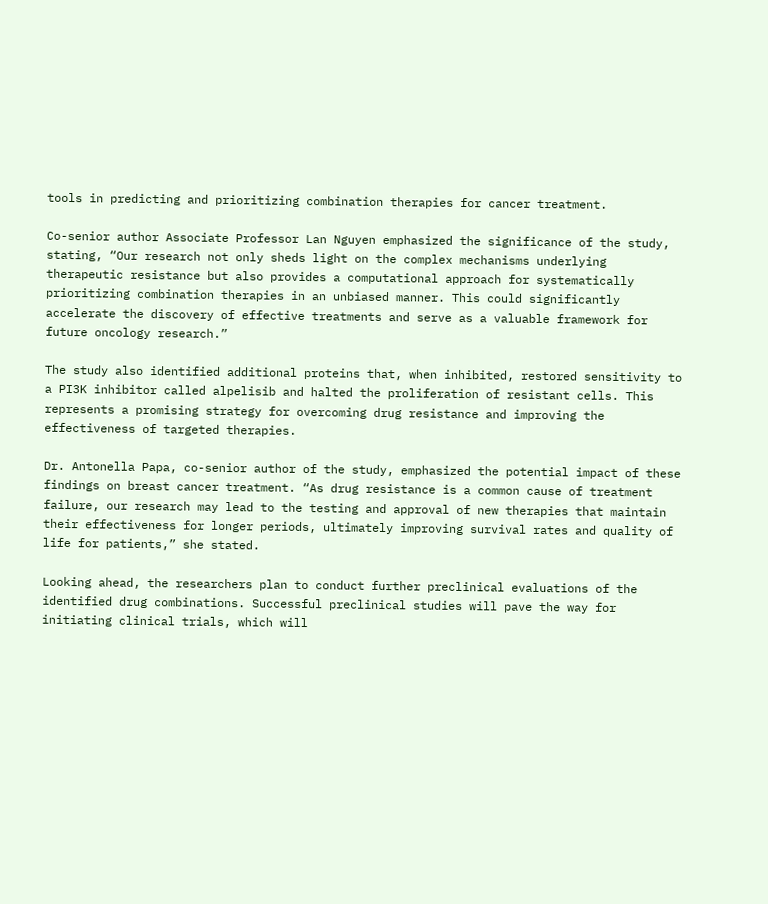tools in predicting and prioritizing combination therapies for cancer treatment.

Co-senior author Associate Professor Lan Nguyen emphasized the significance of the study, stating, “Our research not only sheds light on the complex mechanisms underlying therapeutic resistance but also provides a computational approach for systematically prioritizing combination therapies in an unbiased manner. This could significantly accelerate the discovery of effective treatments and serve as a valuable framework for future oncology research.”

The study also identified additional proteins that, when inhibited, restored sensitivity to a PI3K inhibitor called alpelisib and halted the proliferation of resistant cells. This represents a promising strategy for overcoming drug resistance and improving the effectiveness of targeted therapies.

Dr. Antonella Papa, co-senior author of the study, emphasized the potential impact of these findings on breast cancer treatment. “As drug resistance is a common cause of treatment failure, our research may lead to the testing and approval of new therapies that maintain their effectiveness for longer periods, ultimately improving survival rates and quality of life for patients,” she stated.

Looking ahead, the researchers plan to conduct further preclinical evaluations of the identified drug combinations. Successful preclinical studies will pave the way for initiating clinical trials, which will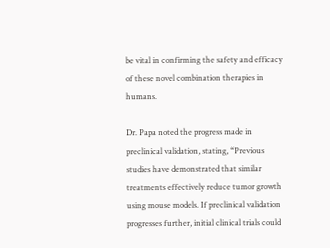be vital in confirming the safety and efficacy of these novel combination therapies in humans.

Dr. Papa noted the progress made in preclinical validation, stating, “Previous studies have demonstrated that similar treatments effectively reduce tumor growth using mouse models. If preclinical validation progresses further, initial clinical trials could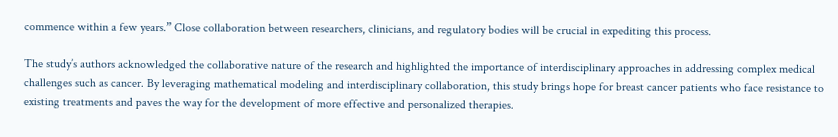commence within a few years.” Close collaboration between researchers, clinicians, and regulatory bodies will be crucial in expediting this process.

The study’s authors acknowledged the collaborative nature of the research and highlighted the importance of interdisciplinary approaches in addressing complex medical challenges such as cancer. By leveraging mathematical modeling and interdisciplinary collaboration, this study brings hope for breast cancer patients who face resistance to existing treatments and paves the way for the development of more effective and personalized therapies.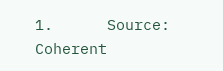1.      Source: Coherent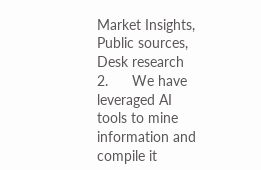Market Insights, Public sources, Desk research
2.      We have leveraged AI tools to mine information and compile it